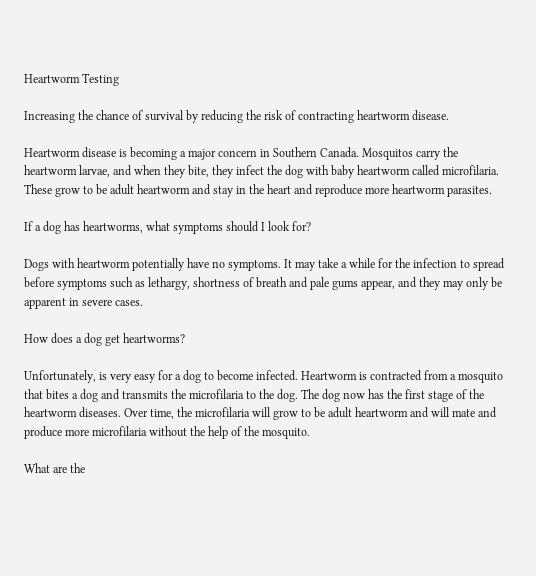Heartworm Testing

Increasing the chance of survival by reducing the risk of contracting heartworm disease.

Heartworm disease is becoming a major concern in Southern Canada. Mosquitos carry the heartworm larvae, and when they bite, they infect the dog with baby heartworm called microfilaria. These grow to be adult heartworm and stay in the heart and reproduce more heartworm parasites.

If a dog has heartworms, what symptoms should I look for?

Dogs with heartworm potentially have no symptoms. It may take a while for the infection to spread before symptoms such as lethargy, shortness of breath and pale gums appear, and they may only be apparent in severe cases.

How does a dog get heartworms?

Unfortunately, is very easy for a dog to become infected. Heartworm is contracted from a mosquito that bites a dog and transmits the microfilaria to the dog. The dog now has the first stage of the heartworm diseases. Over time, the microfilaria will grow to be adult heartworm and will mate and produce more microfilaria without the help of the mosquito.

What are the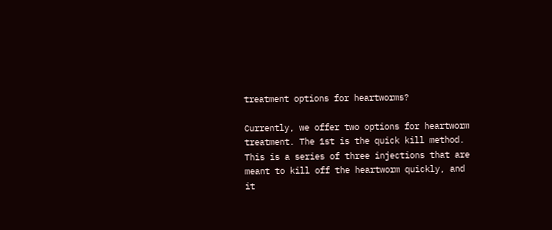treatment options for heartworms?

Currently, we offer two options for heartworm treatment. The 1st is the quick kill method. This is a series of three injections that are meant to kill off the heartworm quickly, and it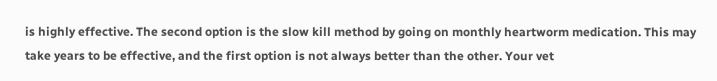is highly effective. The second option is the slow kill method by going on monthly heartworm medication. This may take years to be effective, and the first option is not always better than the other. Your vet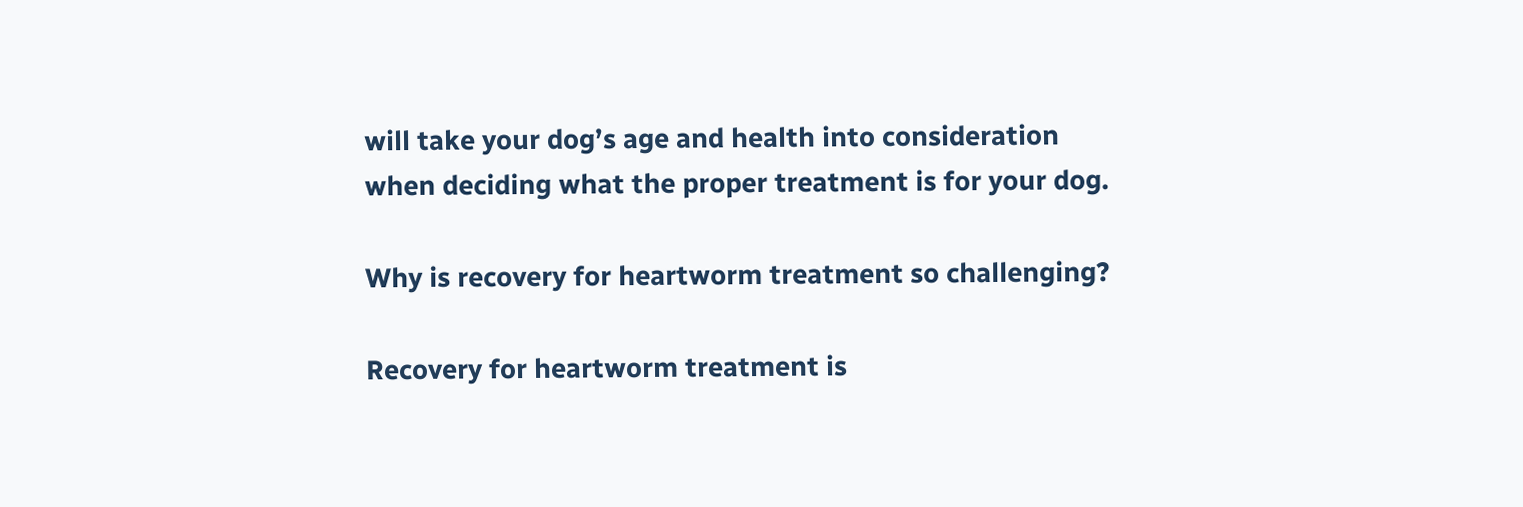will take your dog’s age and health into consideration when deciding what the proper treatment is for your dog.

Why is recovery for heartworm treatment so challenging?

Recovery for heartworm treatment is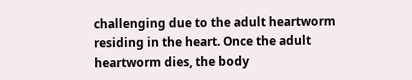challenging due to the adult heartworm residing in the heart. Once the adult heartworm dies, the body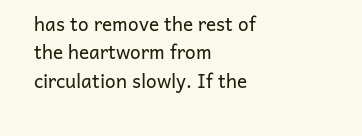has to remove the rest of the heartworm from circulation slowly. If the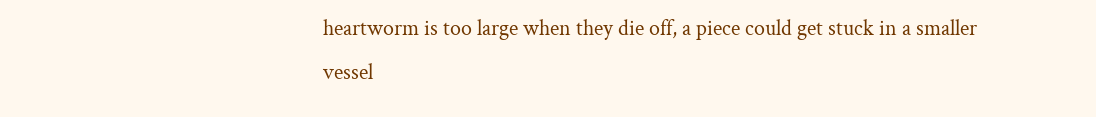heartworm is too large when they die off, a piece could get stuck in a smaller vessel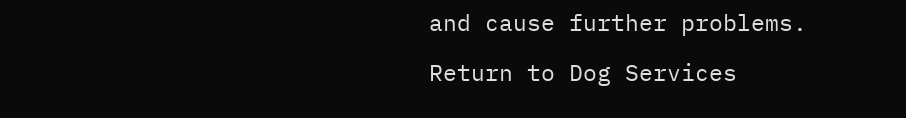and cause further problems.

Return to Dog Services